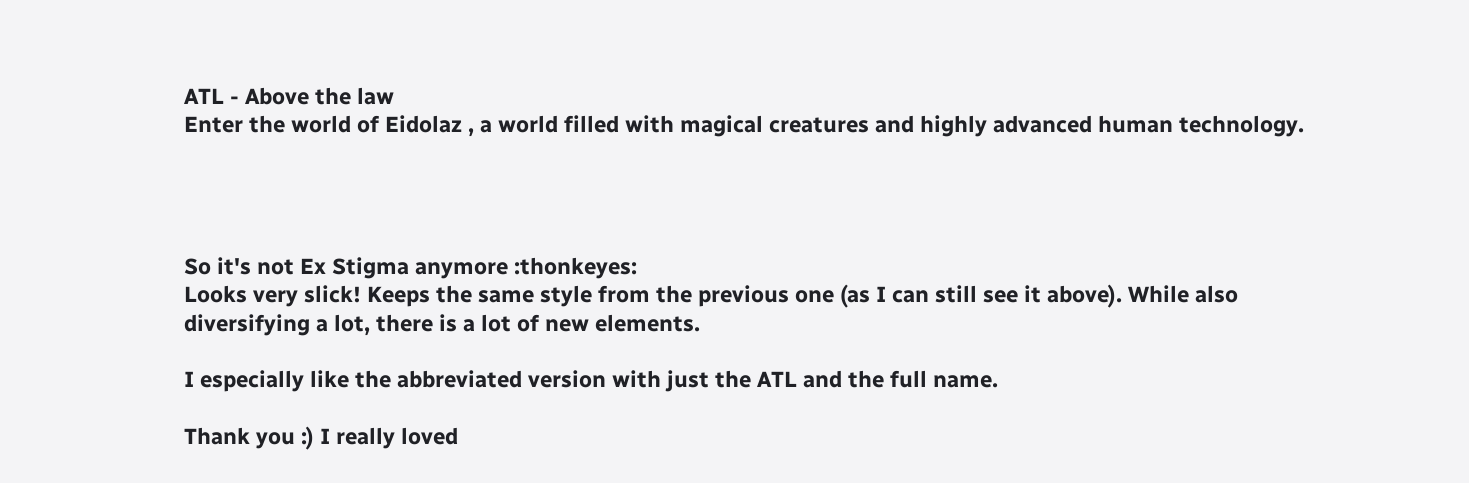ATL - Above the law
Enter the world of Eidolaz , a world filled with magical creatures and highly advanced human technology.




So it's not Ex Stigma anymore :thonkeyes:
Looks very slick! Keeps the same style from the previous one (as I can still see it above). While also diversifying a lot, there is a lot of new elements.

I especially like the abbreviated version with just the ATL and the full name.

Thank you :) I really loved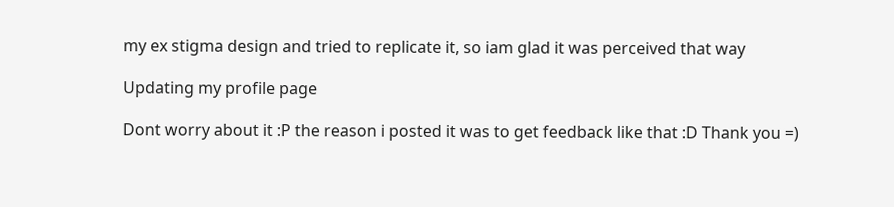my ex stigma design and tried to replicate it, so iam glad it was perceived that way

Updating my profile page

Dont worry about it :P the reason i posted it was to get feedback like that :D Thank you =)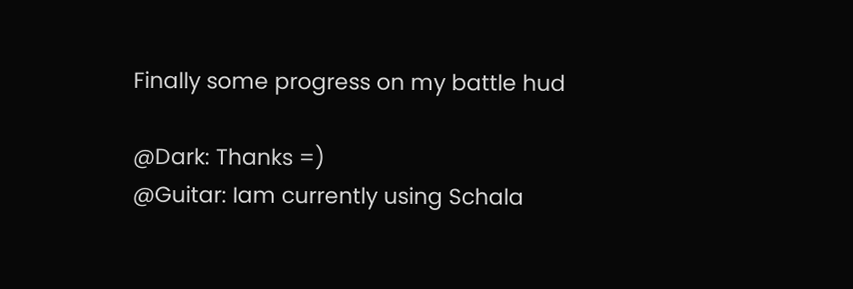Finally some progress on my battle hud

@Dark: Thanks =)
@Guitar: Iam currently using Schala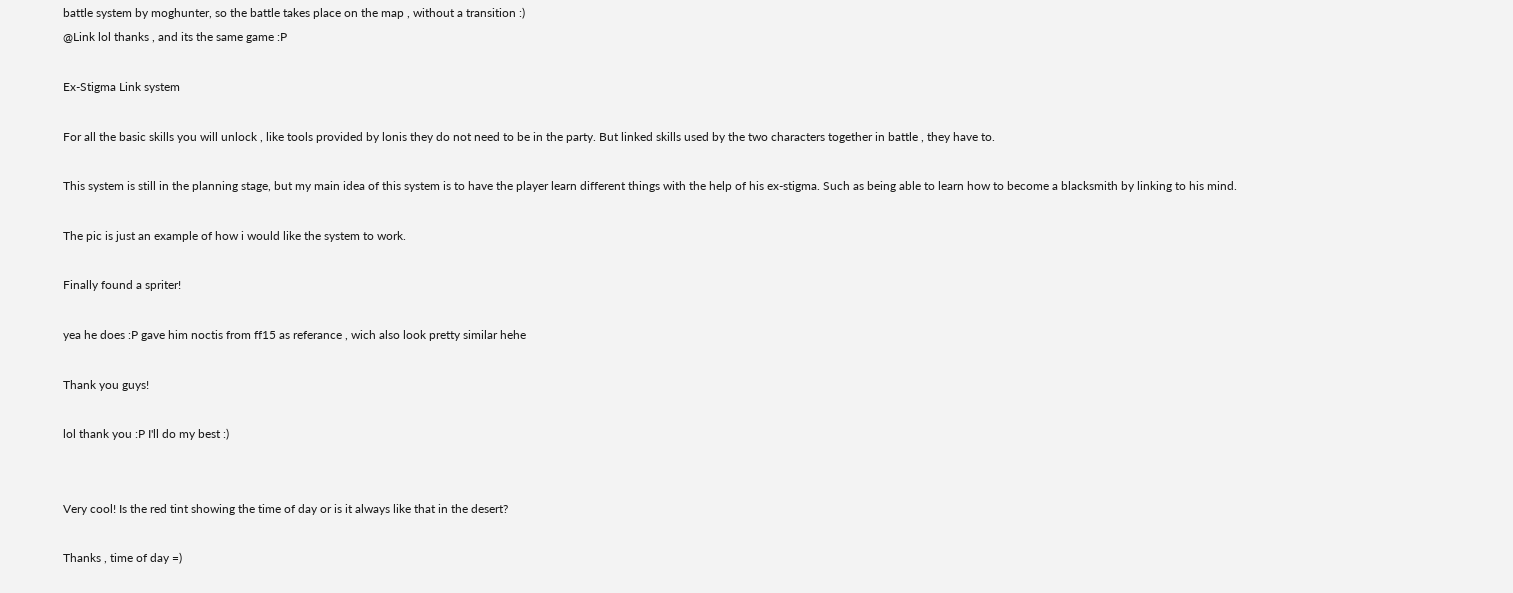battle system by moghunter, so the battle takes place on the map , without a transition :)
@Link lol thanks , and its the same game :P

Ex-Stigma Link system

For all the basic skills you will unlock , like tools provided by lonis they do not need to be in the party. But linked skills used by the two characters together in battle , they have to.

This system is still in the planning stage, but my main idea of this system is to have the player learn different things with the help of his ex-stigma. Such as being able to learn how to become a blacksmith by linking to his mind.

The pic is just an example of how i would like the system to work.

Finally found a spriter!

yea he does :P gave him noctis from ff15 as referance , wich also look pretty similar hehe

Thank you guys!

lol thank you :P I'll do my best :)


Very cool! Is the red tint showing the time of day or is it always like that in the desert?

Thanks , time of day =)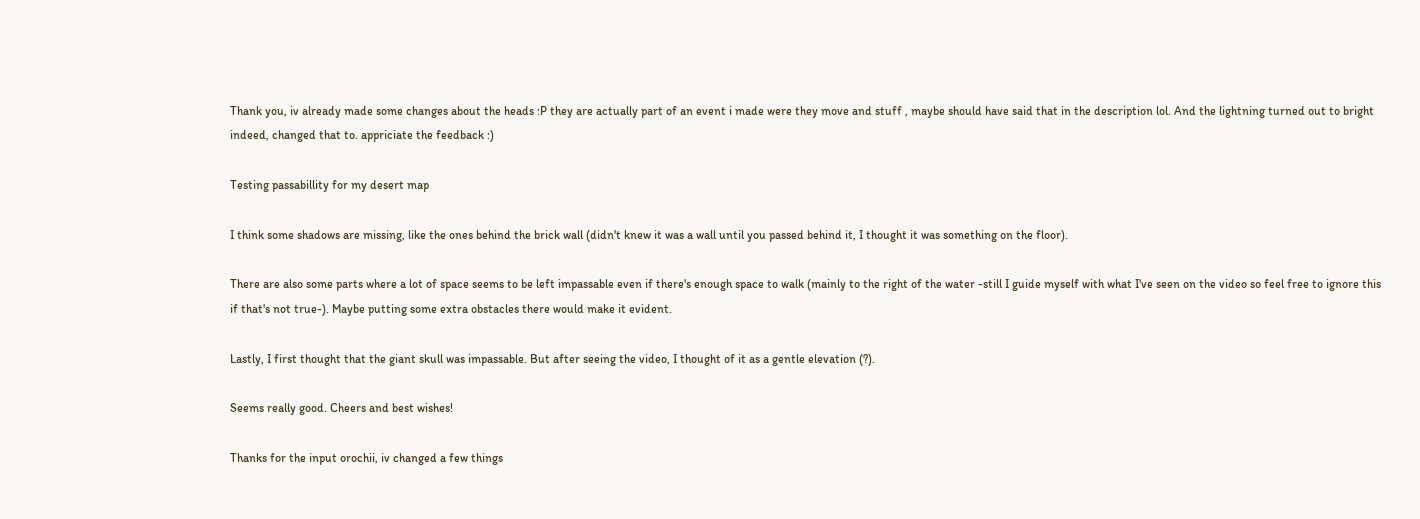Thank you, iv already made some changes about the heads :P they are actually part of an event i made were they move and stuff , maybe should have said that in the description lol. And the lightning turned out to bright indeed, changed that to. appriciate the feedback :)

Testing passabillity for my desert map

I think some shadows are missing, like the ones behind the brick wall (didn't knew it was a wall until you passed behind it, I thought it was something on the floor).

There are also some parts where a lot of space seems to be left impassable even if there's enough space to walk (mainly to the right of the water -still I guide myself with what I've seen on the video so feel free to ignore this if that's not true-). Maybe putting some extra obstacles there would make it evident.

Lastly, I first thought that the giant skull was impassable. But after seeing the video, I thought of it as a gentle elevation (?).

Seems really good. Cheers and best wishes!

Thanks for the input orochii, iv changed a few things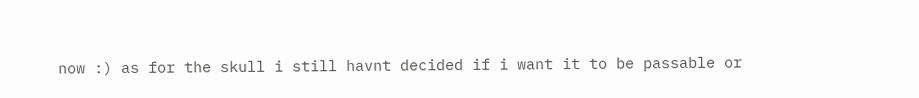now :) as for the skull i still havnt decided if i want it to be passable or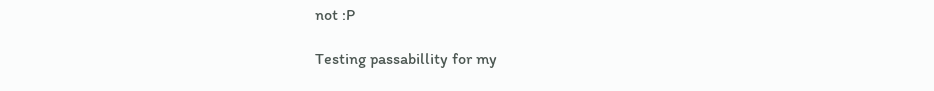not :P

Testing passabillity for my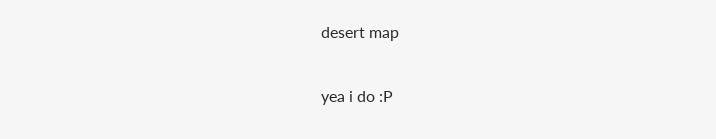desert map

yea i do :P